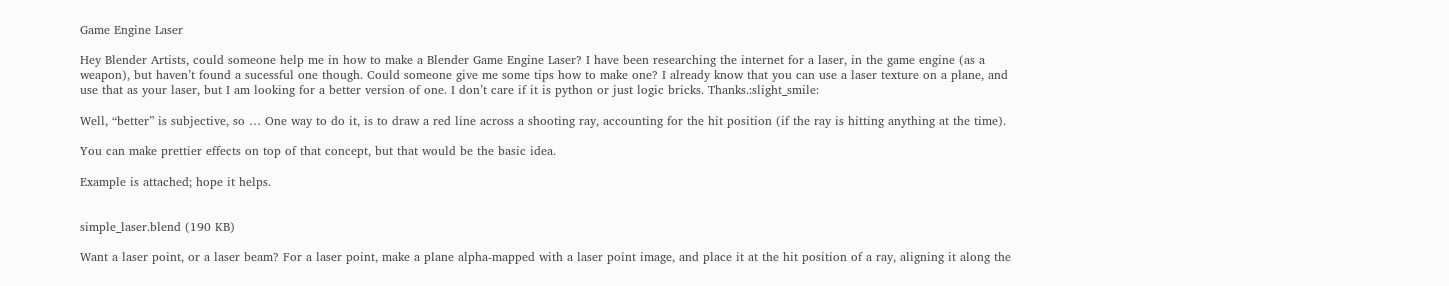Game Engine Laser

Hey Blender Artists, could someone help me in how to make a Blender Game Engine Laser? I have been researching the internet for a laser, in the game engine (as a weapon), but haven’t found a sucessful one though. Could someone give me some tips how to make one? I already know that you can use a laser texture on a plane, and use that as your laser, but I am looking for a better version of one. I don’t care if it is python or just logic bricks. Thanks.:slight_smile:

Well, “better” is subjective, so … One way to do it, is to draw a red line across a shooting ray, accounting for the hit position (if the ray is hitting anything at the time).

You can make prettier effects on top of that concept, but that would be the basic idea.

Example is attached; hope it helps.


simple_laser.blend (190 KB)

Want a laser point, or a laser beam? For a laser point, make a plane alpha-mapped with a laser point image, and place it at the hit position of a ray, aligning it along the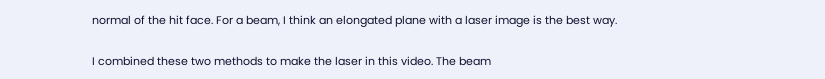normal of the hit face. For a beam, I think an elongated plane with a laser image is the best way.

I combined these two methods to make the laser in this video. The beam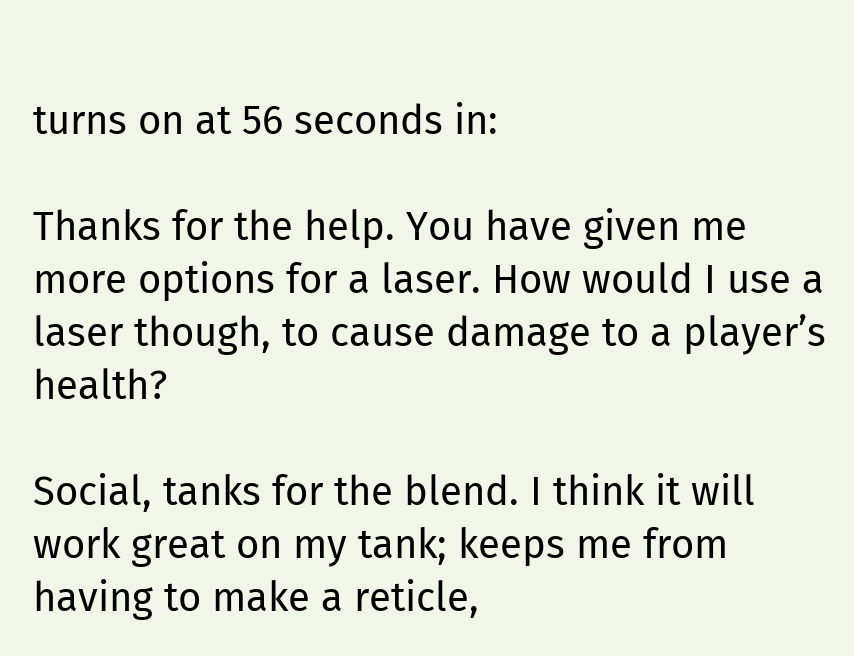turns on at 56 seconds in:

Thanks for the help. You have given me more options for a laser. How would I use a laser though, to cause damage to a player’s health?

Social, tanks for the blend. I think it will work great on my tank; keeps me from having to make a reticle,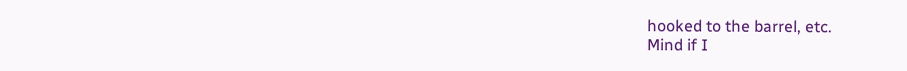hooked to the barrel, etc.
Mind if I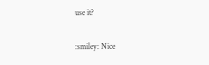use it?

:smiley: Nice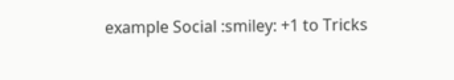example Social :smiley: +1 to Tricks